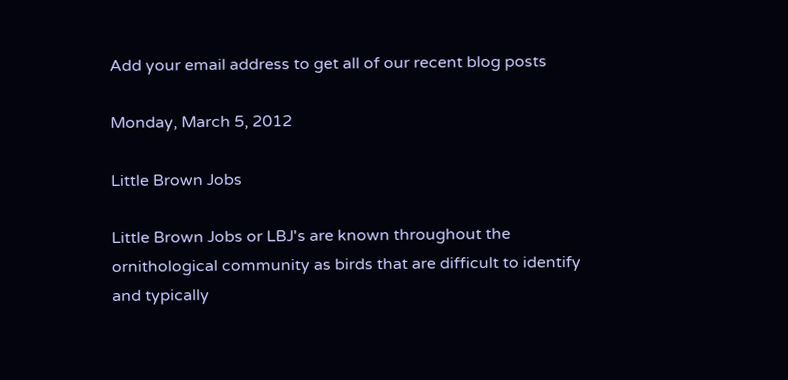Add your email address to get all of our recent blog posts

Monday, March 5, 2012

Little Brown Jobs

Little Brown Jobs or LBJ's are known throughout the ornithological community as birds that are difficult to identify and typically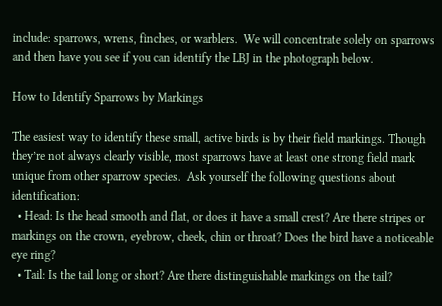include: sparrows, wrens, finches, or warblers.  We will concentrate solely on sparrows and then have you see if you can identify the LBJ in the photograph below.

How to Identify Sparrows by Markings

The easiest way to identify these small, active birds is by their field markings. Though they’re not always clearly visible, most sparrows have at least one strong field mark unique from other sparrow species.  Ask yourself the following questions about identification:
  • Head: Is the head smooth and flat, or does it have a small crest? Are there stripes or markings on the crown, eyebrow, cheek, chin or throat? Does the bird have a noticeable eye ring?
  • Tail: Is the tail long or short? Are there distinguishable markings on the tail?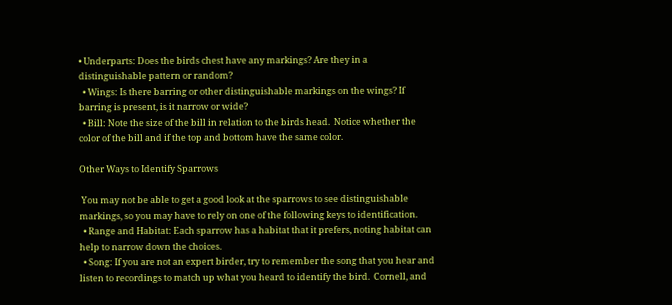• Underparts: Does the birds chest have any markings? Are they in a distinguishable pattern or random?
  • Wings: Is there barring or other distinguishable markings on the wings? If barring is present, is it narrow or wide?
  • Bill: Note the size of the bill in relation to the birds head.  Notice whether the color of the bill and if the top and bottom have the same color.

Other Ways to Identify Sparrows

 You may not be able to get a good look at the sparrows to see distinguishable markings, so you may have to rely on one of the following keys to identification.
  • Range and Habitat: Each sparrow has a habitat that it prefers, noting habitat can help to narrow down the choices.
  • Song: If you are not an expert birder, try to remember the song that you hear and listen to recordings to match up what you heard to identify the bird.  Cornell, and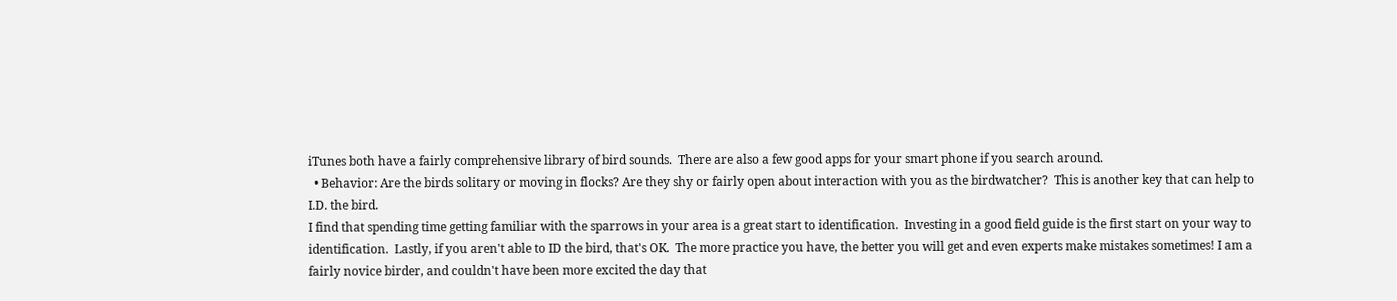iTunes both have a fairly comprehensive library of bird sounds.  There are also a few good apps for your smart phone if you search around.
  • Behavior: Are the birds solitary or moving in flocks? Are they shy or fairly open about interaction with you as the birdwatcher?  This is another key that can help to I.D. the bird.
I find that spending time getting familiar with the sparrows in your area is a great start to identification.  Investing in a good field guide is the first start on your way to identification.  Lastly, if you aren't able to ID the bird, that's OK.  The more practice you have, the better you will get and even experts make mistakes sometimes! I am a fairly novice birder, and couldn't have been more excited the day that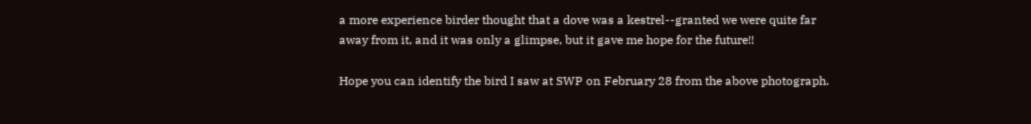a more experience birder thought that a dove was a kestrel--granted we were quite far away from it, and it was only a glimpse, but it gave me hope for the future!!

Hope you can identify the bird I saw at SWP on February 28 from the above photograph.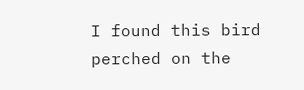I found this bird perched on the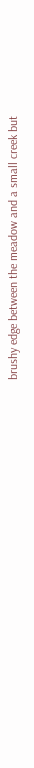brushy edge between the meadow and a small creek but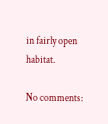in fairly open habitat.

No comments: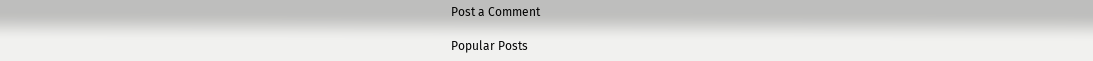Post a Comment

Popular Posts